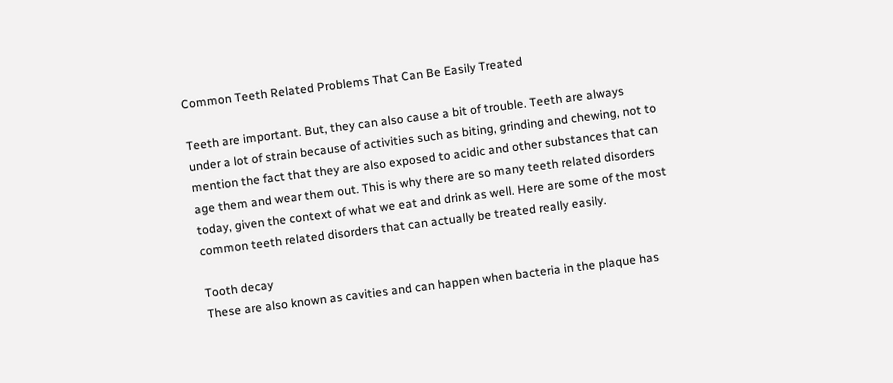Common Teeth Related Problems That Can Be Easily Treated

Teeth are important. But, they can also cause a bit of trouble. Teeth are always under a lot of strain because of activities such as biting, grinding and chewing, not to mention the fact that they are also exposed to acidic and other substances that can age them and wear them out. This is why there are so many teeth related disorders today, given the context of what we eat and drink as well. Here are some of the most common teeth related disorders that can actually be treated really easily.

Tooth decay
These are also known as cavities and can happen when bacteria in the plaque has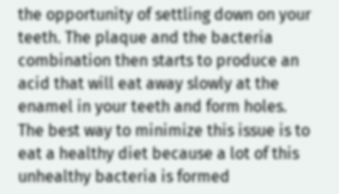the opportunity of settling down on your teeth. The plaque and the bacteria combination then starts to produce an acid that will eat away slowly at the enamel in your teeth and form holes. The best way to minimize this issue is to eat a healthy diet because a lot of this unhealthy bacteria is formed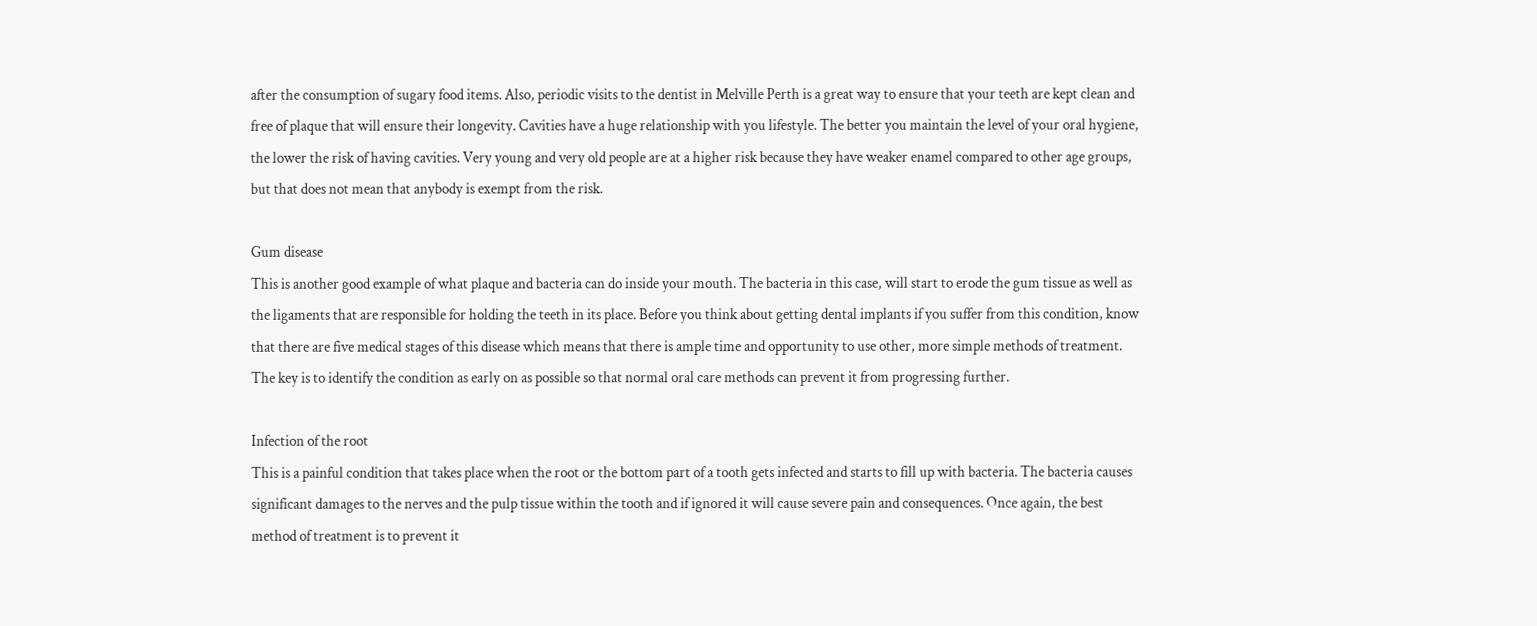after the consumption of sugary food items. Also, periodic visits to the dentist in Melville Perth is a great way to ensure that your teeth are kept clean and free of plaque that will ensure their longevity. Cavities have a huge relationship with you lifestyle. The better you maintain the level of your oral hygiene, the lower the risk of having cavities. Very young and very old people are at a higher risk because they have weaker enamel compared to other age groups, but that does not mean that anybody is exempt from the risk.

Gum disease
This is another good example of what plaque and bacteria can do inside your mouth. The bacteria in this case, will start to erode the gum tissue as well as the ligaments that are responsible for holding the teeth in its place. Before you think about getting dental implants if you suffer from this condition, know that there are five medical stages of this disease which means that there is ample time and opportunity to use other, more simple methods of treatment. The key is to identify the condition as early on as possible so that normal oral care methods can prevent it from progressing further.

Infection of the root
This is a painful condition that takes place when the root or the bottom part of a tooth gets infected and starts to fill up with bacteria. The bacteria causes significant damages to the nerves and the pulp tissue within the tooth and if ignored it will cause severe pain and consequences. Once again, the best method of treatment is to prevent it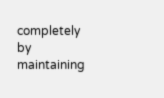completely by maintaining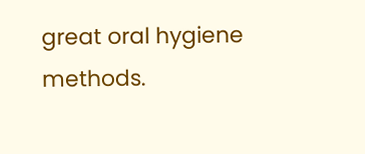great oral hygiene methods.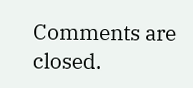Comments are closed.